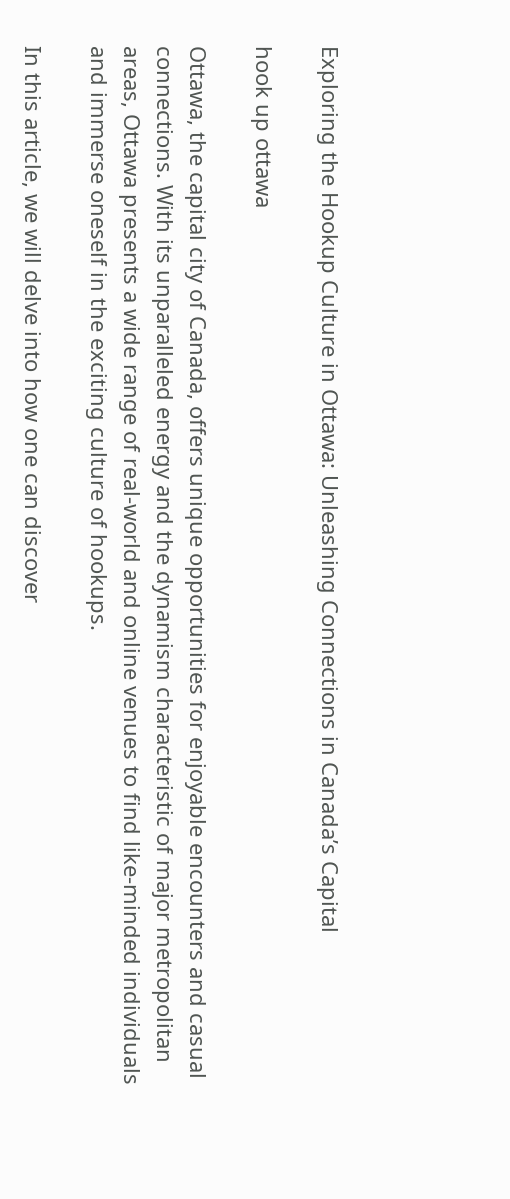Exploring the Hookup Culture in Ottawa: Unleashing Connections in Canada’s Capital

hook up ottawa

Ottawa, the capital city of Canada, offers unique opportunities for enjoyable encounters and casual connections. With its unparalleled energy and the dynamism characteristic of major metropolitan areas, Ottawa presents a wide range of real-world and online venues to find like-minded individuals and immerse oneself in the exciting culture of hookups.

In this article, we will delve into how one can discover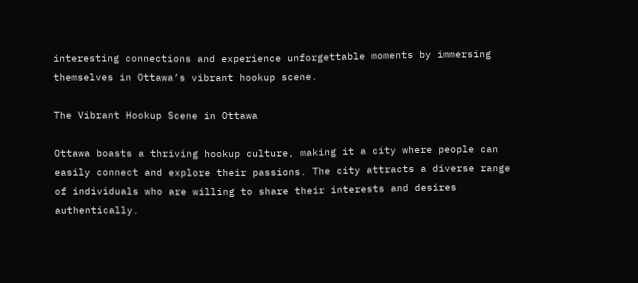interesting connections and experience unforgettable moments by immersing themselves in Ottawa’s vibrant hookup scene.

The Vibrant Hookup Scene in Ottawa

Ottawa boasts a thriving hookup culture, making it a city where people can easily connect and explore their passions. The city attracts a diverse range of individuals who are willing to share their interests and desires authentically.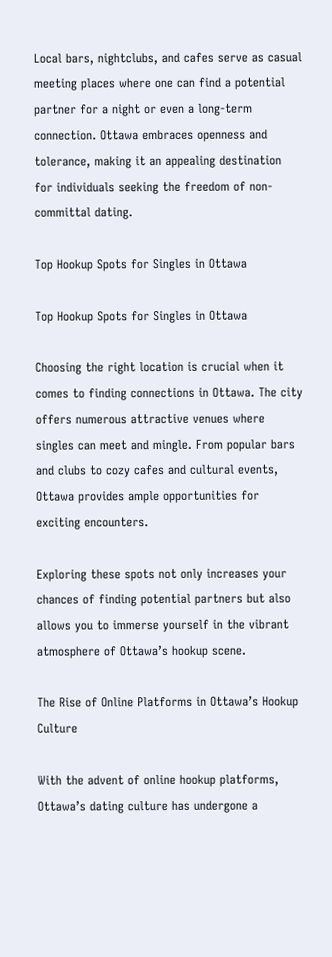Local bars, nightclubs, and cafes serve as casual meeting places where one can find a potential partner for a night or even a long-term connection. Ottawa embraces openness and tolerance, making it an appealing destination for individuals seeking the freedom of non-committal dating.

Top Hookup Spots for Singles in Ottawa

Top Hookup Spots for Singles in Ottawa

Choosing the right location is crucial when it comes to finding connections in Ottawa. The city offers numerous attractive venues where singles can meet and mingle. From popular bars and clubs to cozy cafes and cultural events, Ottawa provides ample opportunities for exciting encounters.

Exploring these spots not only increases your chances of finding potential partners but also allows you to immerse yourself in the vibrant atmosphere of Ottawa’s hookup scene.

The Rise of Online Platforms in Ottawa’s Hookup Culture

With the advent of online hookup platforms, Ottawa’s dating culture has undergone a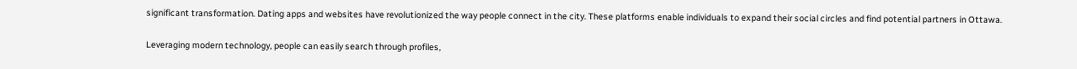significant transformation. Dating apps and websites have revolutionized the way people connect in the city. These platforms enable individuals to expand their social circles and find potential partners in Ottawa.

Leveraging modern technology, people can easily search through profiles,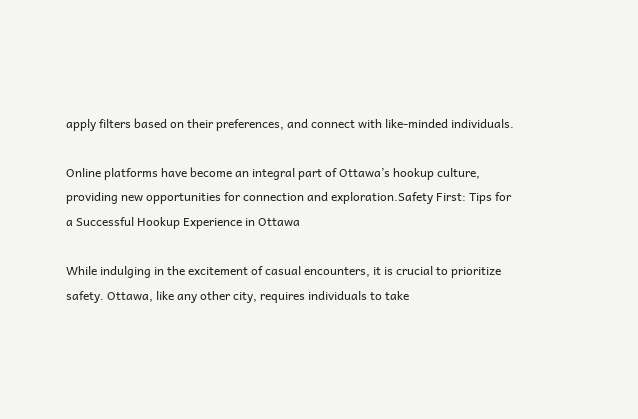apply filters based on their preferences, and connect with like-minded individuals.

Online platforms have become an integral part of Ottawa’s hookup culture, providing new opportunities for connection and exploration.Safety First: Tips for a Successful Hookup Experience in Ottawa

While indulging in the excitement of casual encounters, it is crucial to prioritize safety. Ottawa, like any other city, requires individuals to take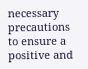necessary precautions to ensure a positive and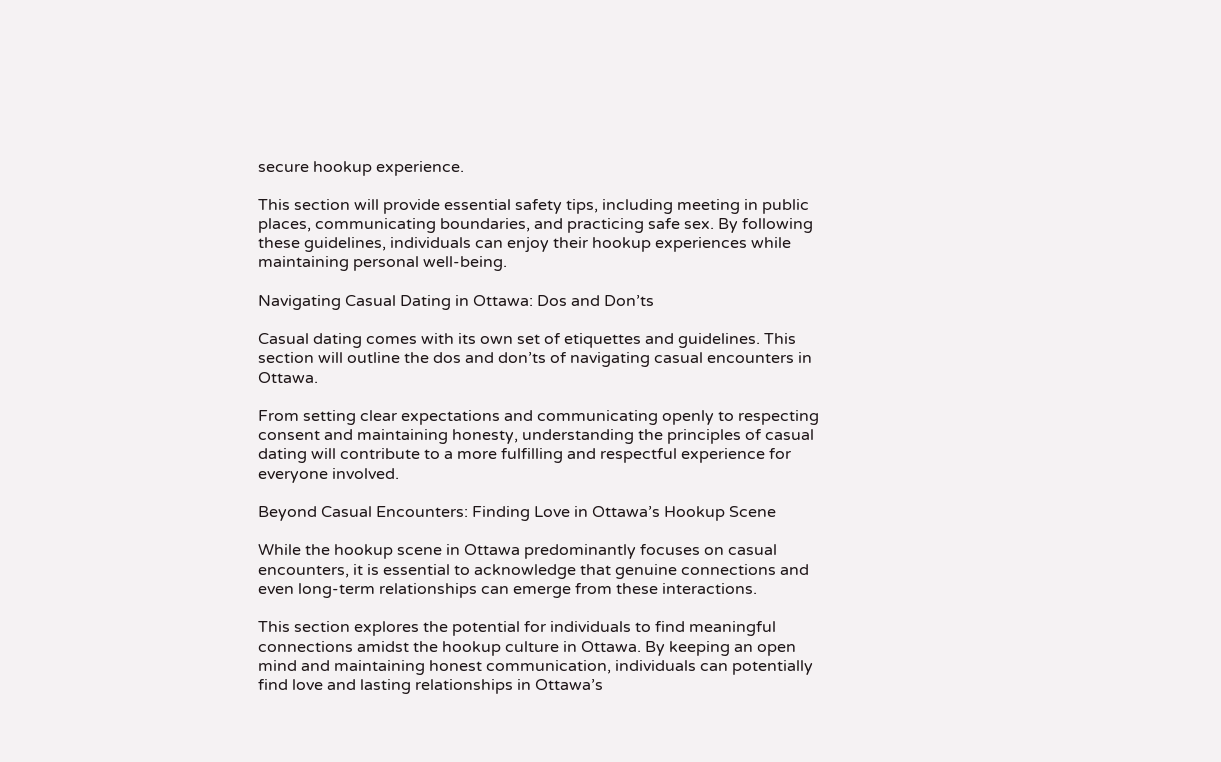secure hookup experience.

This section will provide essential safety tips, including meeting in public places, communicating boundaries, and practicing safe sex. By following these guidelines, individuals can enjoy their hookup experiences while maintaining personal well-being.

Navigating Casual Dating in Ottawa: Dos and Don’ts

Casual dating comes with its own set of etiquettes and guidelines. This section will outline the dos and don’ts of navigating casual encounters in Ottawa.

From setting clear expectations and communicating openly to respecting consent and maintaining honesty, understanding the principles of casual dating will contribute to a more fulfilling and respectful experience for everyone involved.

Beyond Casual Encounters: Finding Love in Ottawa’s Hookup Scene

While the hookup scene in Ottawa predominantly focuses on casual encounters, it is essential to acknowledge that genuine connections and even long-term relationships can emerge from these interactions.

This section explores the potential for individuals to find meaningful connections amidst the hookup culture in Ottawa. By keeping an open mind and maintaining honest communication, individuals can potentially find love and lasting relationships in Ottawa’s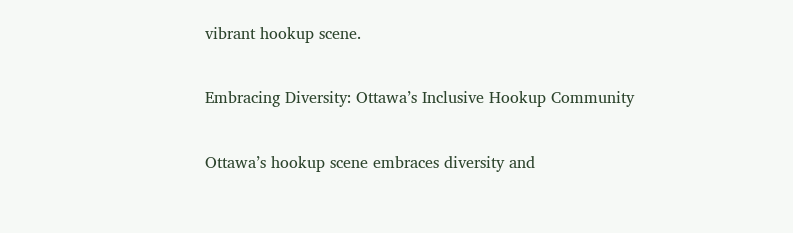vibrant hookup scene.

Embracing Diversity: Ottawa’s Inclusive Hookup Community

Ottawa’s hookup scene embraces diversity and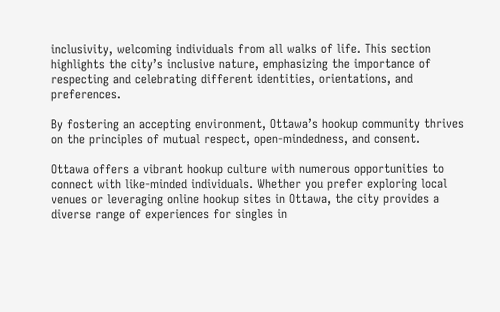inclusivity, welcoming individuals from all walks of life. This section highlights the city’s inclusive nature, emphasizing the importance of respecting and celebrating different identities, orientations, and preferences.

By fostering an accepting environment, Ottawa’s hookup community thrives on the principles of mutual respect, open-mindedness, and consent.

Ottawa offers a vibrant hookup culture with numerous opportunities to connect with like-minded individuals. Whether you prefer exploring local venues or leveraging online hookup sites in Ottawa, the city provides a diverse range of experiences for singles in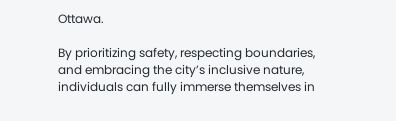Ottawa.

By prioritizing safety, respecting boundaries, and embracing the city’s inclusive nature, individuals can fully immerse themselves in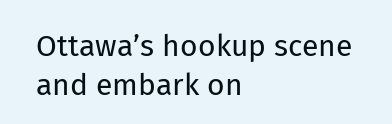Ottawa’s hookup scene and embark on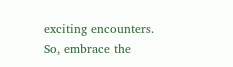exciting encounters. So, embrace the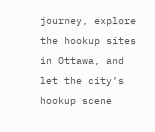journey, explore the hookup sites in Ottawa, and let the city’s hookup scene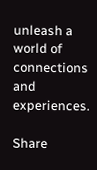unleash a world of connections and experiences.

Share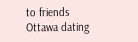to friends
Ottawa dating